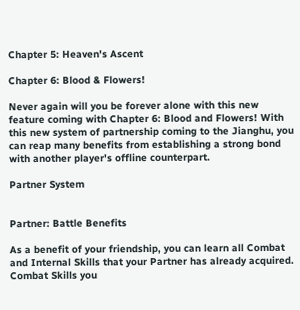Chapter 5: Heaven's Ascent

Chapter 6: Blood & Flowers!

Never again will you be forever alone with this new feature coming with Chapter 6: Blood and Flowers! With this new system of partnership coming to the Jianghu, you can reap many benefits from establishing a strong bond with another player's offline counterpart.

Partner System


Partner: Battle Benefits

As a benefit of your friendship, you can learn all Combat and Internal Skills that your Partner has already acquired. Combat Skills you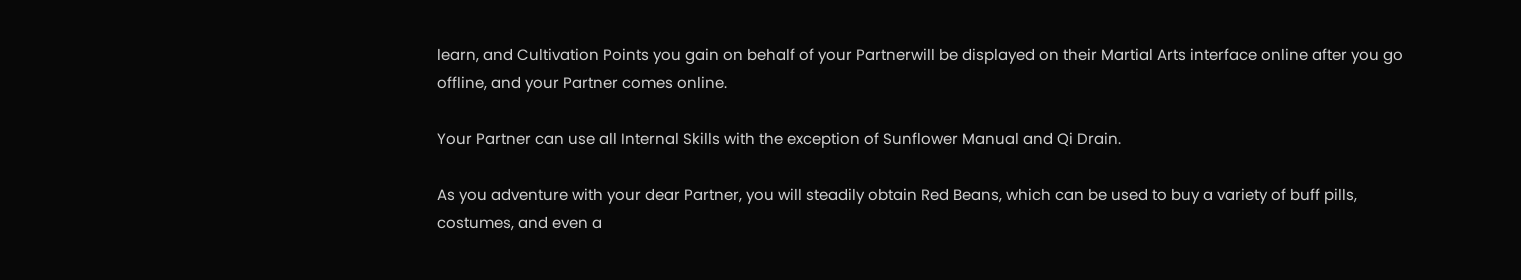learn, and Cultivation Points you gain on behalf of your Partnerwill be displayed on their Martial Arts interface online after you go offline, and your Partner comes online.

Your Partner can use all Internal Skills with the exception of Sunflower Manual and Qi Drain.

As you adventure with your dear Partner, you will steadily obtain Red Beans, which can be used to buy a variety of buff pills, costumes, and even a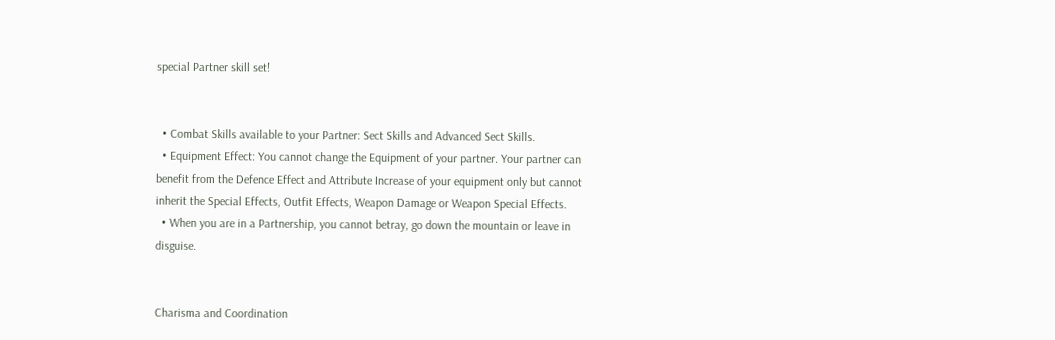special Partner skill set!


  • Combat Skills available to your Partner: Sect Skills and Advanced Sect Skills.
  • Equipment Effect: You cannot change the Equipment of your partner. Your partner can benefit from the Defence Effect and Attribute Increase of your equipment only but cannot inherit the Special Effects, Outfit Effects, Weapon Damage or Weapon Special Effects.
  • When you are in a Partnership, you cannot betray, go down the mountain or leave in disguise.


Charisma and Coordination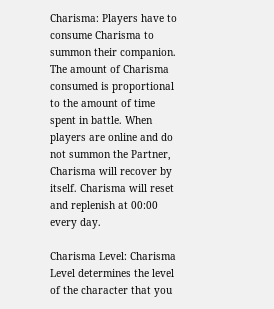Charisma: Players have to consume Charisma to summon their companion. The amount of Charisma consumed is proportional to the amount of time spent in battle. When players are online and do not summon the Partner, Charisma will recover by itself. Charisma will reset and replenish at 00:00 every day.

Charisma Level: Charisma Level determines the level of the character that you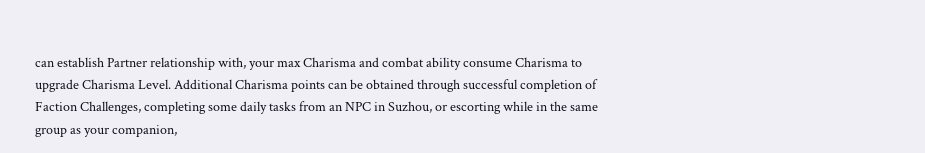can establish Partner relationship with, your max Charisma and combat ability consume Charisma to upgrade Charisma Level. Additional Charisma points can be obtained through successful completion of Faction Challenges, completing some daily tasks from an NPC in Suzhou, or escorting while in the same group as your companion,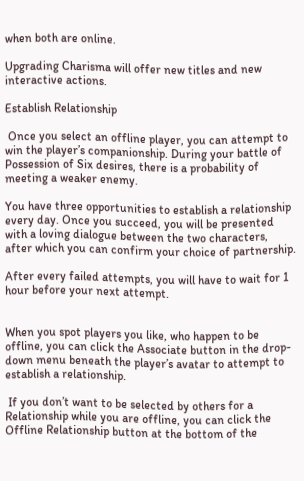when both are online.

Upgrading Charisma will offer new titles and new interactive actions.

Establish Relationship

 Once you select an offline player, you can attempt to win the player’s companionship. During your battle of Possession of Six desires, there is a probability of meeting a weaker enemy.

You have three opportunities to establish a relationship every day. Once you succeed, you will be presented with a loving dialogue between the two characters, after which you can confirm your choice of partnership.

After every failed attempts, you will have to wait for 1 hour before your next attempt.


When you spot players you like, who happen to be offline, you can click the Associate button in the drop-down menu beneath the player’s avatar to attempt to establish a relationship.

 If you don’t want to be selected by others for a Relationship while you are offline, you can click the Offline Relationship button at the bottom of the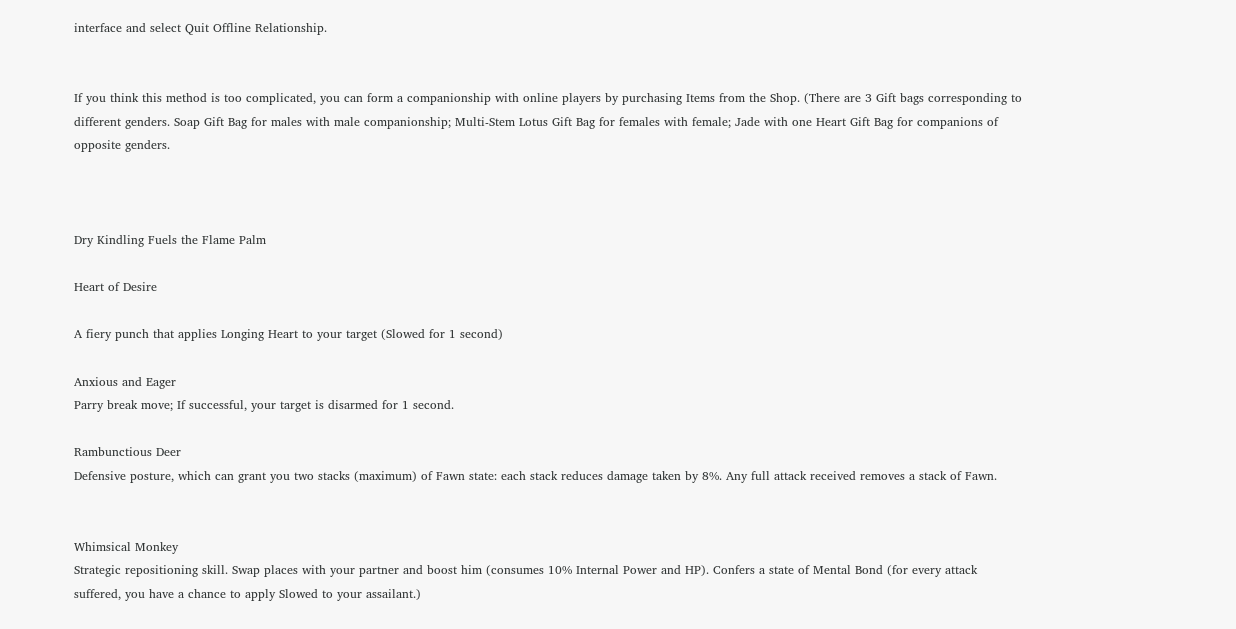interface and select Quit Offline Relationship.


If you think this method is too complicated, you can form a companionship with online players by purchasing Items from the Shop. (There are 3 Gift bags corresponding to different genders. Soap Gift Bag for males with male companionship; Multi-Stem Lotus Gift Bag for females with female; Jade with one Heart Gift Bag for companions of opposite genders.



Dry Kindling Fuels the Flame Palm

Heart of Desire

A fiery punch that applies Longing Heart to your target (Slowed for 1 second)

Anxious and Eager
Parry break move; If successful, your target is disarmed for 1 second.

Rambunctious Deer
Defensive posture, which can grant you two stacks (maximum) of Fawn state: each stack reduces damage taken by 8%. Any full attack received removes a stack of Fawn.


Whimsical Monkey
Strategic repositioning skill. Swap places with your partner and boost him (consumes 10% Internal Power and HP). Confers a state of Mental Bond (for every attack suffered, you have a chance to apply Slowed to your assailant.)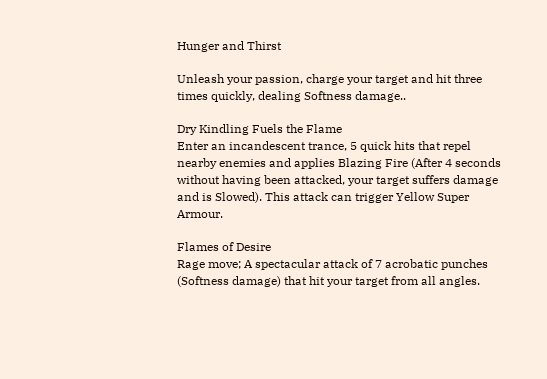Hunger and Thirst

Unleash your passion, charge your target and hit three times quickly, dealing Softness damage..

Dry Kindling Fuels the Flame
Enter an incandescent trance, 5 quick hits that repel nearby enemies and applies Blazing Fire (After 4 seconds without having been attacked, your target suffers damage and is Slowed). This attack can trigger Yellow Super Armour.

Flames of Desire
Rage move; A spectacular attack of 7 acrobatic punches (Softness damage) that hit your target from all angles.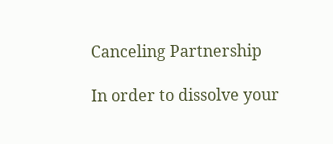Canceling Partnership

In order to dissolve your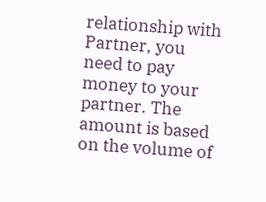relationship with Partner, you need to pay money to your partner. The amount is based on the volume of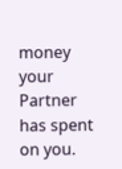money your Partner has spent on you.